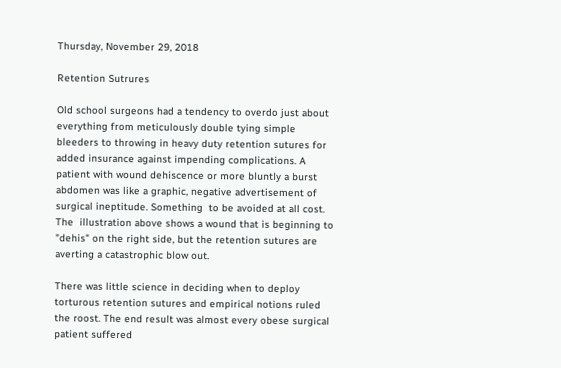Thursday, November 29, 2018

Retention Sutrures

Old school surgeons had a tendency to overdo just about everything from meticulously double tying simple bleeders to throwing in heavy duty retention sutures for added insurance against impending complications. A patient with wound dehiscence or more bluntly a burst abdomen was like a graphic, negative advertisement of surgical ineptitude. Something  to be avoided at all cost.  The  illustration above shows a wound that is beginning to "dehis" on the right side, but the retention sutures are averting a catastrophic blow out.

There was little science in deciding when to deploy torturous retention sutures and empirical notions ruled the roost. The end result was almost every obese surgical patient suffered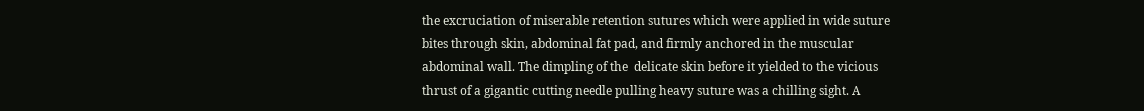the excruciation of miserable retention sutures which were applied in wide suture bites through skin, abdominal fat pad, and firmly anchored in the muscular abdominal wall. The dimpling of the  delicate skin before it yielded to the vicious thrust of a gigantic cutting needle pulling heavy suture was a chilling sight. A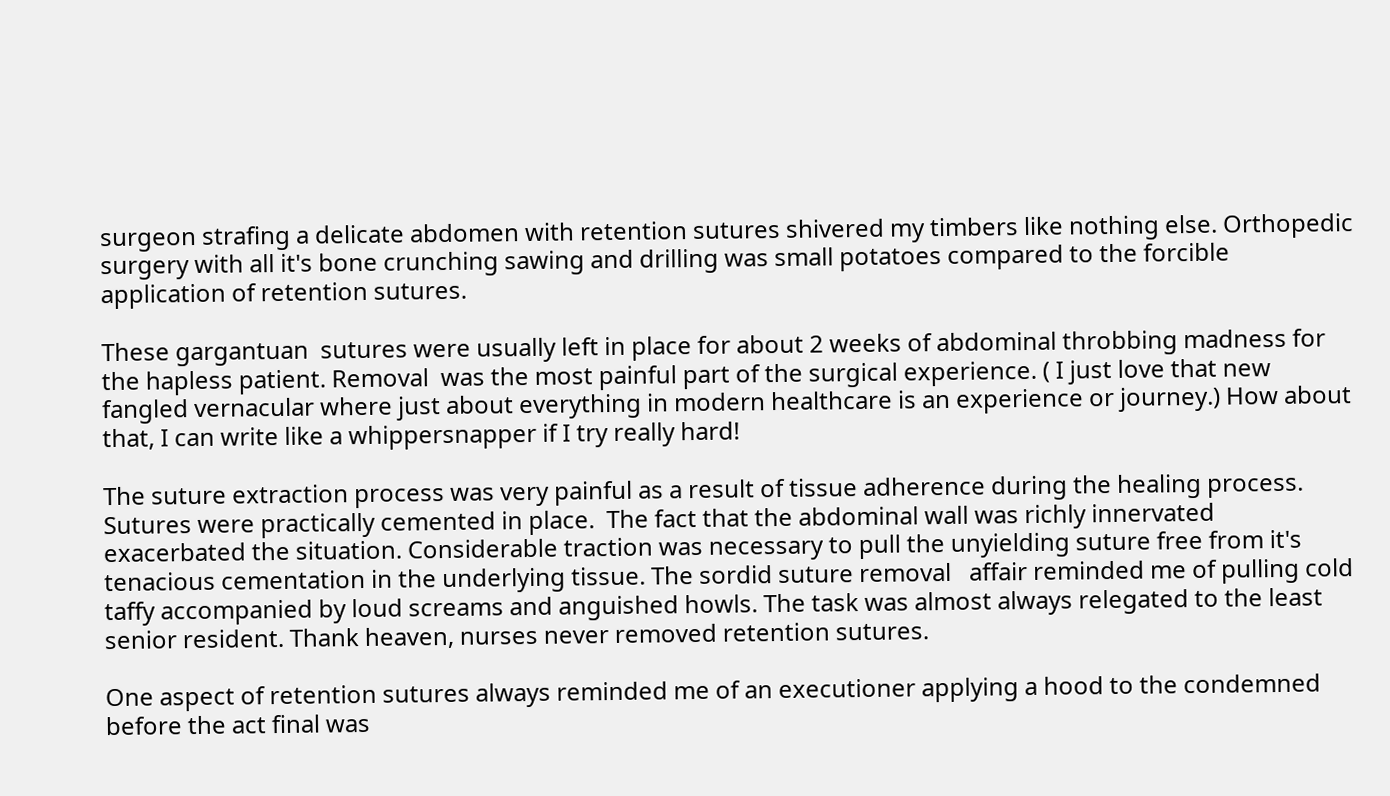surgeon strafing a delicate abdomen with retention sutures shivered my timbers like nothing else. Orthopedic surgery with all it's bone crunching sawing and drilling was small potatoes compared to the forcible  application of retention sutures.

These gargantuan  sutures were usually left in place for about 2 weeks of abdominal throbbing madness for the hapless patient. Removal  was the most painful part of the surgical experience. ( I just love that new fangled vernacular where just about everything in modern healthcare is an experience or journey.) How about that, I can write like a whippersnapper if I try really hard!

The suture extraction process was very painful as a result of tissue adherence during the healing process. Sutures were practically cemented in place.  The fact that the abdominal wall was richly innervated exacerbated the situation. Considerable traction was necessary to pull the unyielding suture free from it's tenacious cementation in the underlying tissue. The sordid suture removal   affair reminded me of pulling cold taffy accompanied by loud screams and anguished howls. The task was almost always relegated to the least senior resident. Thank heaven, nurses never removed retention sutures.

One aspect of retention sutures always reminded me of an executioner applying a hood to the condemned before the act final was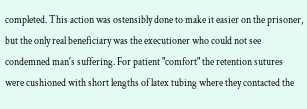completed. This action was ostensibly done to make it easier on the prisoner, but the only real beneficiary was the executioner who could not see condemned man's suffering. For patient "comfort" the retention sutures were cushioned with short lengths of latex tubing where they contacted the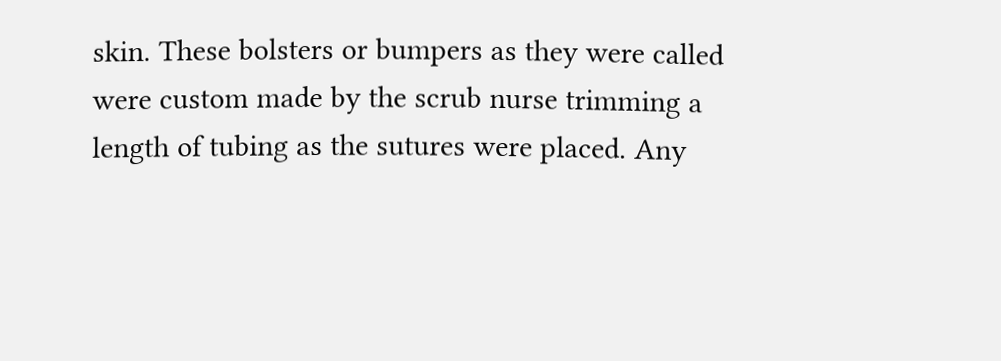skin. These bolsters or bumpers as they were called were custom made by the scrub nurse trimming a length of tubing as the sutures were placed. Any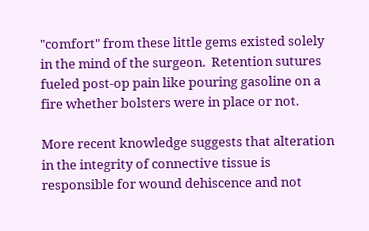"comfort" from these little gems existed solely in the mind of the surgeon.  Retention sutures fueled post-op pain like pouring gasoline on a fire whether bolsters were in place or not.

More recent knowledge suggests that alteration  in the integrity of connective tissue is responsible for wound dehiscence and not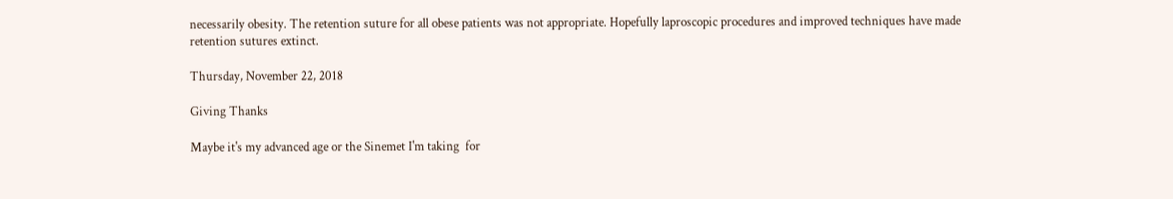necessarily obesity. The retention suture for all obese patients was not appropriate. Hopefully laproscopic procedures and improved techniques have made retention sutures extinct.

Thursday, November 22, 2018

Giving Thanks

Maybe it's my advanced age or the Sinemet I'm taking  for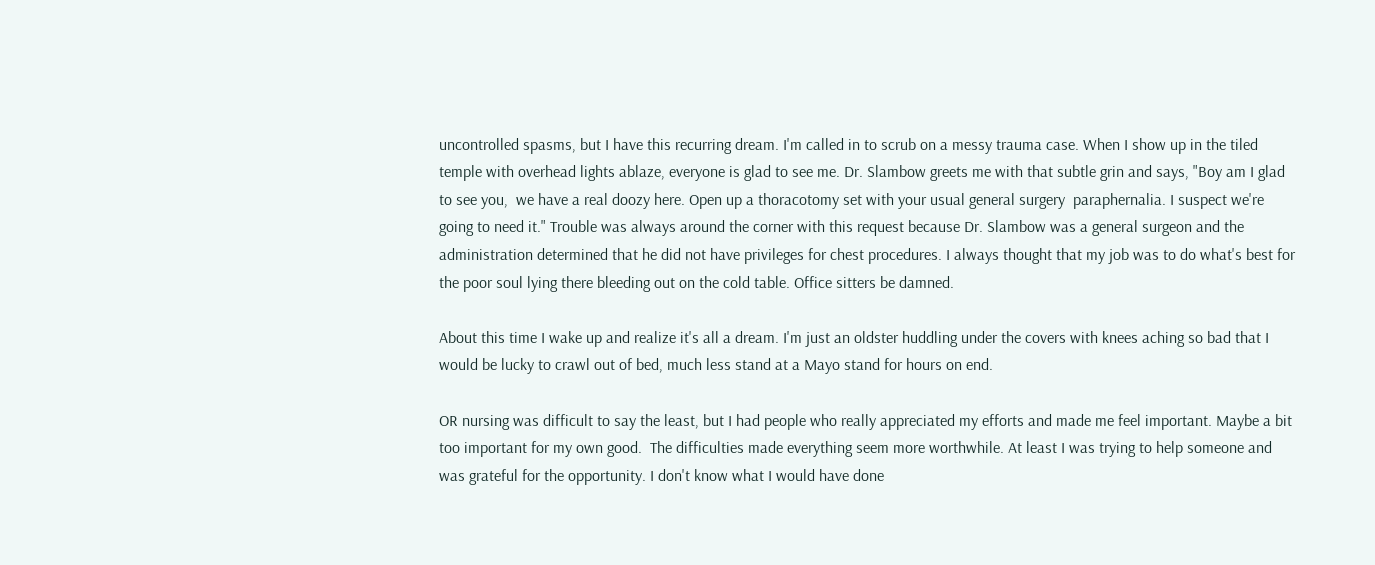uncontrolled spasms, but I have this recurring dream. I'm called in to scrub on a messy trauma case. When I show up in the tiled temple with overhead lights ablaze, everyone is glad to see me. Dr. Slambow greets me with that subtle grin and says, "Boy am I glad to see you,  we have a real doozy here. Open up a thoracotomy set with your usual general surgery  paraphernalia. I suspect we're going to need it." Trouble was always around the corner with this request because Dr. Slambow was a general surgeon and the administration determined that he did not have privileges for chest procedures. I always thought that my job was to do what's best for the poor soul lying there bleeding out on the cold table. Office sitters be damned.

About this time I wake up and realize it's all a dream. I'm just an oldster huddling under the covers with knees aching so bad that I would be lucky to crawl out of bed, much less stand at a Mayo stand for hours on end.

OR nursing was difficult to say the least, but I had people who really appreciated my efforts and made me feel important. Maybe a bit too important for my own good.  The difficulties made everything seem more worthwhile. At least I was trying to help someone and was grateful for the opportunity. I don't know what I would have done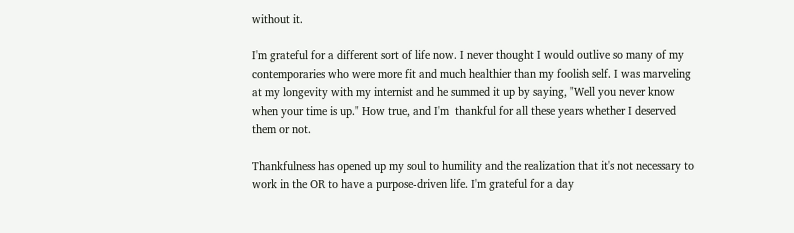without it.

I'm grateful for a different sort of life now. I never thought I would outlive so many of my contemporaries who were more fit and much healthier than my foolish self. I was marveling at my longevity with my internist and he summed it up by saying, "Well you never know when your time is up." How true, and I'm  thankful for all these years whether I deserved them or not.

Thankfulness has opened up my soul to humility and the realization that it's not necessary to work in the OR to have a purpose-driven life. I'm grateful for a day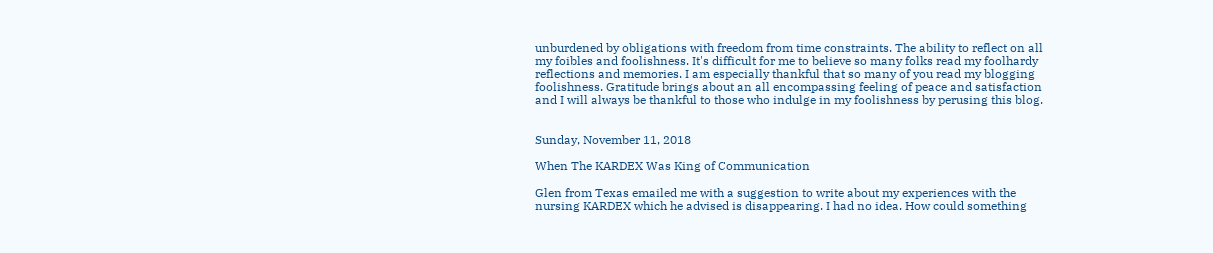unburdened by obligations with freedom from time constraints. The ability to reflect on all my foibles and foolishness. It's difficult for me to believe so many folks read my foolhardy reflections and memories. I am especially thankful that so many of you read my blogging foolishness. Gratitude brings about an all encompassing feeling of peace and satisfaction and I will always be thankful to those who indulge in my foolishness by perusing this blog.


Sunday, November 11, 2018

When The KARDEX Was King of Communication

Glen from Texas emailed me with a suggestion to write about my experiences with the nursing KARDEX which he advised is disappearing. I had no idea. How could something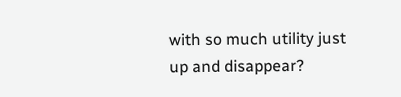with so much utility just up and disappear?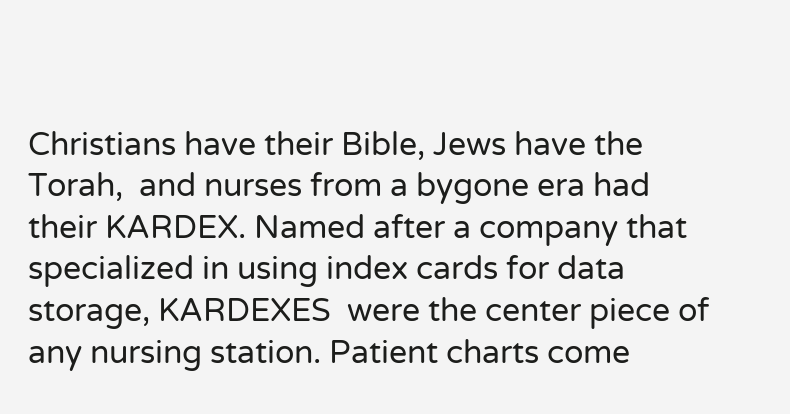Christians have their Bible, Jews have the Torah,  and nurses from a bygone era had their KARDEX. Named after a company that specialized in using index cards for data storage, KARDEXES  were the center piece of any nursing station. Patient charts come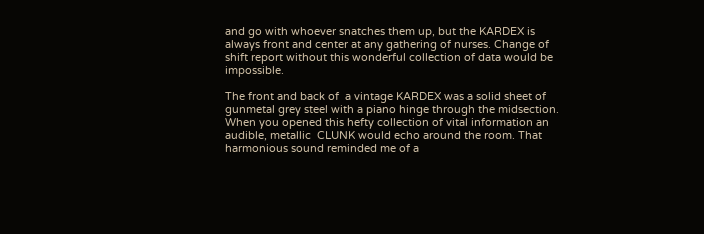and go with whoever snatches them up, but the KARDEX is always front and center at any gathering of nurses. Change of shift report without this wonderful collection of data would be impossible.

The front and back of  a vintage KARDEX was a solid sheet of gunmetal grey steel with a piano hinge through the midsection. When you opened this hefty collection of vital information an audible, metallic  CLUNK would echo around the room. That harmonious sound reminded me of a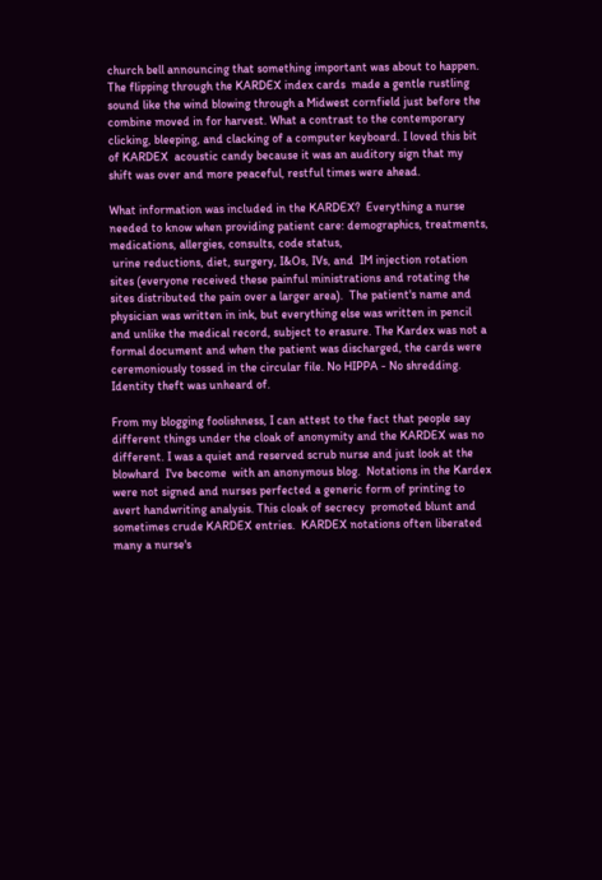church bell announcing that something important was about to happen. The flipping through the KARDEX index cards  made a gentle rustling sound like the wind blowing through a Midwest cornfield just before the combine moved in for harvest. What a contrast to the contemporary clicking, bleeping, and clacking of a computer keyboard. I loved this bit of KARDEX  acoustic candy because it was an auditory sign that my shift was over and more peaceful, restful times were ahead.

What information was included in the KARDEX?  Everything a nurse needed to know when providing patient care: demographics, treatments, medications, allergies, consults, code status,
 urine reductions, diet, surgery, I&Os, IVs, and  IM injection rotation sites (everyone received these painful ministrations and rotating the  sites distributed the pain over a larger area).  The patient's name and physician was written in ink, but everything else was written in pencil and unlike the medical record, subject to erasure. The Kardex was not a formal document and when the patient was discharged, the cards were ceremoniously tossed in the circular file. No HIPPA - No shredding.  Identity theft was unheard of.

From my blogging foolishness, I can attest to the fact that people say different things under the cloak of anonymity and the KARDEX was no different. I was a quiet and reserved scrub nurse and just look at the blowhard  I've become  with an anonymous blog.  Notations in the Kardex were not signed and nurses perfected a generic form of printing to avert handwriting analysis. This cloak of secrecy  promoted blunt and sometimes crude KARDEX entries.  KARDEX notations often liberated many a nurse's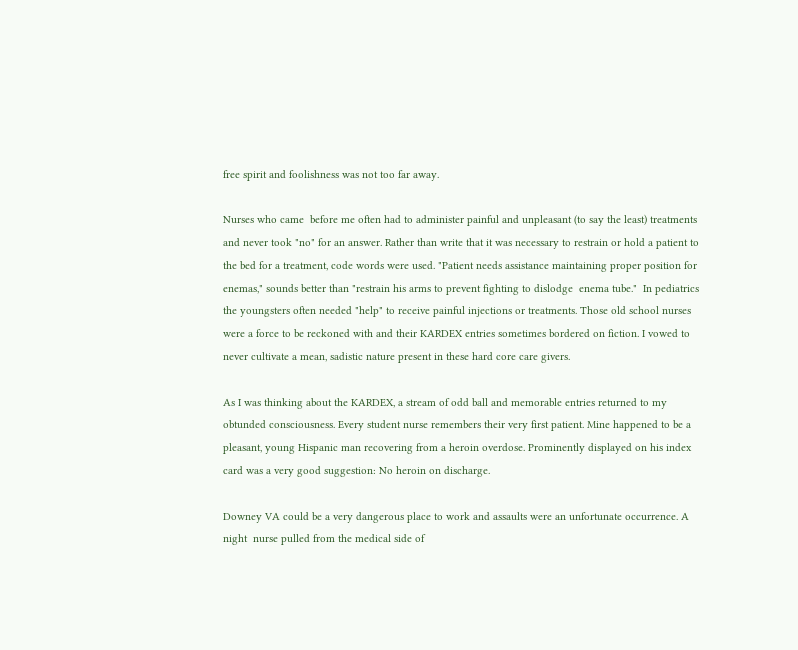free spirit and foolishness was not too far away.

Nurses who came  before me often had to administer painful and unpleasant (to say the least) treatments and never took "no" for an answer. Rather than write that it was necessary to restrain or hold a patient to the bed for a treatment, code words were used. "Patient needs assistance maintaining proper position for enemas," sounds better than "restrain his arms to prevent fighting to dislodge  enema tube."  In pediatrics the youngsters often needed "help" to receive painful injections or treatments. Those old school nurses were a force to be reckoned with and their KARDEX entries sometimes bordered on fiction. I vowed to never cultivate a mean, sadistic nature present in these hard core care givers.

As I was thinking about the KARDEX, a stream of odd ball and memorable entries returned to my obtunded consciousness. Every student nurse remembers their very first patient. Mine happened to be a pleasant, young Hispanic man recovering from a heroin overdose. Prominently displayed on his index card was a very good suggestion: No heroin on discharge.

Downey VA could be a very dangerous place to work and assaults were an unfortunate occurrence. A night  nurse pulled from the medical side of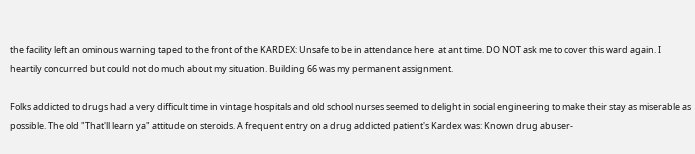the facility left an ominous warning taped to the front of the KARDEX: Unsafe to be in attendance here  at ant time. DO NOT ask me to cover this ward again. I heartily concurred but could not do much about my situation. Building 66 was my permanent assignment.

Folks addicted to drugs had a very difficult time in vintage hospitals and old school nurses seemed to delight in social engineering to make their stay as miserable as possible. The old "That'll learn ya" attitude on steroids. A frequent entry on a drug addicted patient's Kardex was: Known drug abuser-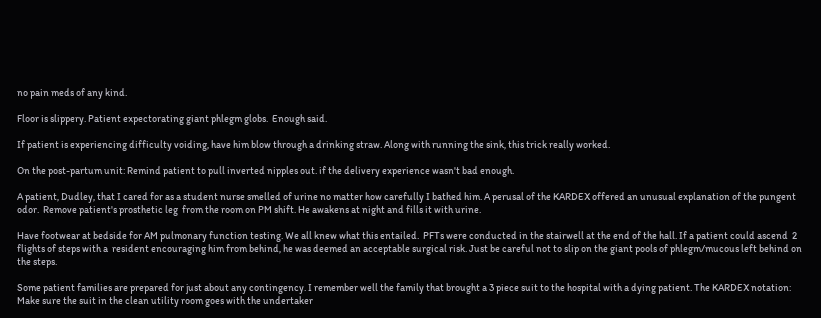no pain meds of any kind.

Floor is slippery. Patient expectorating giant phlegm globs.  Enough said.

If patient is experiencing difficulty voiding, have him blow through a drinking straw. Along with running the sink, this trick really worked.

On the post-partum unit: Remind patient to pull inverted nipples out. if the delivery experience wasn't bad enough.

A patient, Dudley, that I cared for as a student nurse smelled of urine no matter how carefully I bathed him. A perusal of the KARDEX offered an unusual explanation of the pungent odor.  Remove patient's prosthetic leg  from the room on PM shift. He awakens at night and fills it with urine.

Have footwear at bedside for AM pulmonary function testing. We all knew what this entailed.  PFTs were conducted in the stairwell at the end of the hall. If a patient could ascend  2 flights of steps with a  resident encouraging him from behind, he was deemed an acceptable surgical risk. Just be careful not to slip on the giant pools of phlegm/mucous left behind on the steps.

Some patient families are prepared for just about any contingency. I remember well the family that brought a 3 piece suit to the hospital with a dying patient. The KARDEX notation:  Make sure the suit in the clean utility room goes with the undertaker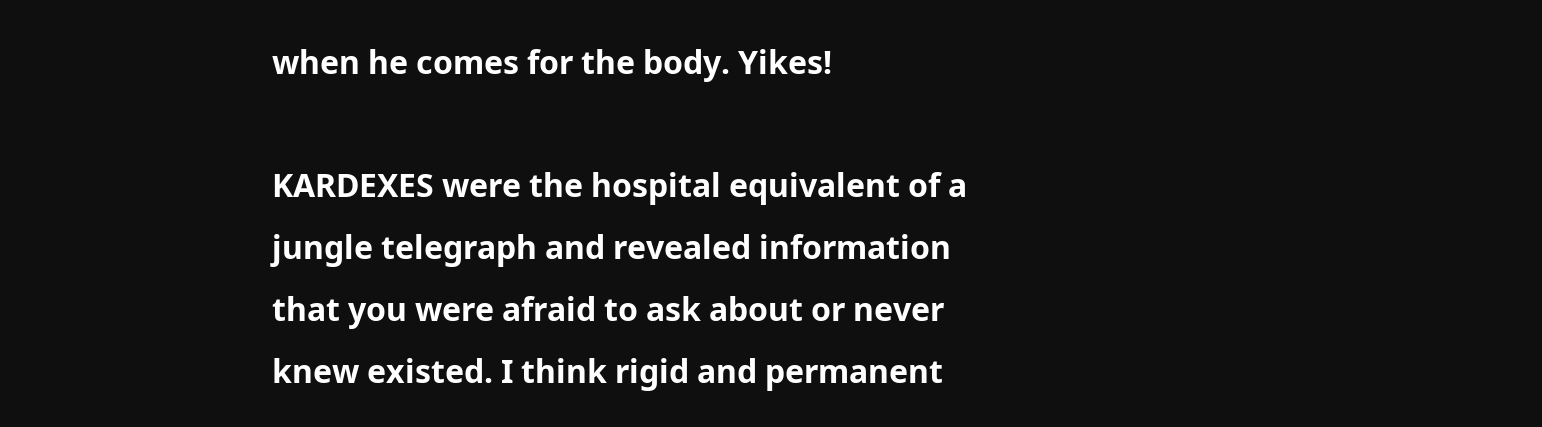when he comes for the body. Yikes!

KARDEXES were the hospital equivalent of a jungle telegraph and revealed information that you were afraid to ask about or never knew existed. I think rigid and permanent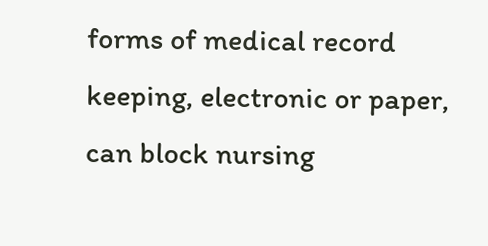forms of medical record keeping, electronic or paper, can block nursing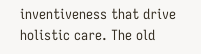inventiveness that drive holistic care. The old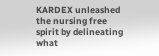KARDEX unleashed the nursing free spirit by delineating what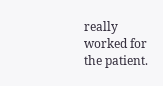really worked for the patient.